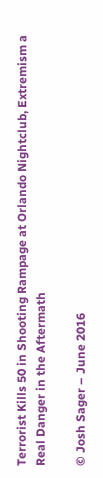Terrorist Kills 50 in Shooting Rampage at Orlando Nightclub, Extremism a Real Danger in the Aftermath

© Josh Sager – June 2016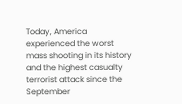Today, America experienced the worst mass shooting in its history and the highest casualty terrorist attack since the September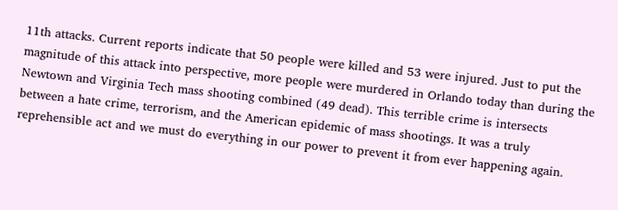11th attacks. Current reports indicate that 50 people were killed and 53 were injured. Just to put the magnitude of this attack into perspective, more people were murdered in Orlando today than during the Newtown and Virginia Tech mass shooting combined (49 dead). This terrible crime is intersects between a hate crime, terrorism, and the American epidemic of mass shootings. It was a truly reprehensible act and we must do everything in our power to prevent it from ever happening again.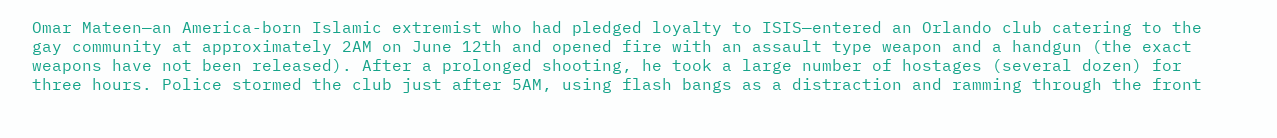Omar Mateen—an America-born Islamic extremist who had pledged loyalty to ISIS—entered an Orlando club catering to the gay community at approximately 2AM on June 12th and opened fire with an assault type weapon and a handgun (the exact weapons have not been released). After a prolonged shooting, he took a large number of hostages (several dozen) for three hours. Police stormed the club just after 5AM, using flash bangs as a distraction and ramming through the front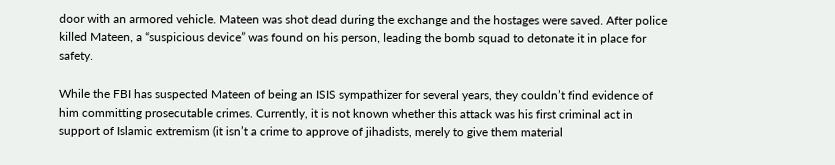door with an armored vehicle. Mateen was shot dead during the exchange and the hostages were saved. After police killed Mateen, a “suspicious device” was found on his person, leading the bomb squad to detonate it in place for safety.

While the FBI has suspected Mateen of being an ISIS sympathizer for several years, they couldn’t find evidence of him committing prosecutable crimes. Currently, it is not known whether this attack was his first criminal act in support of Islamic extremism (it isn’t a crime to approve of jihadists, merely to give them material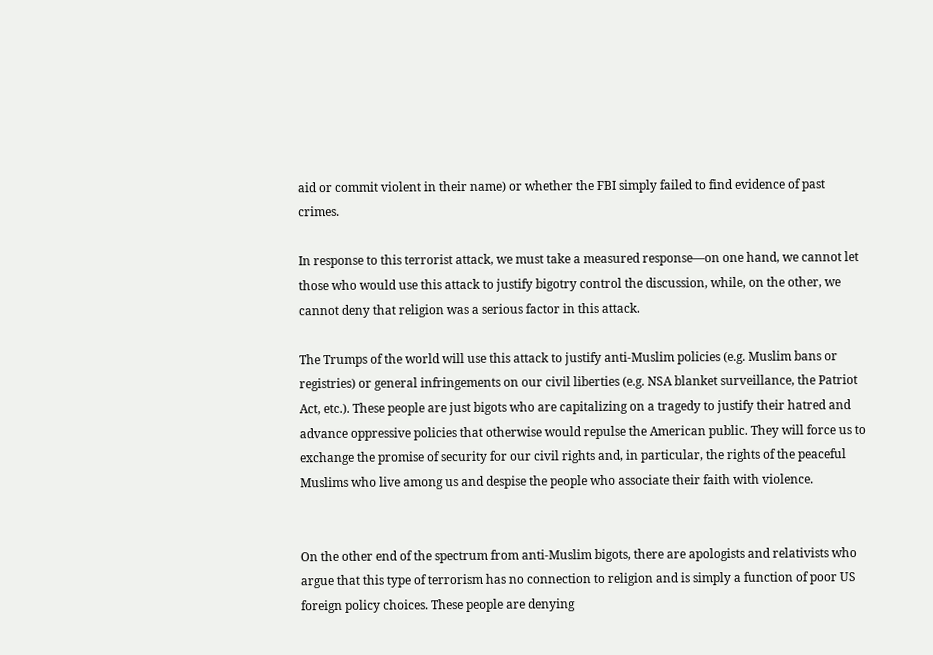aid or commit violent in their name) or whether the FBI simply failed to find evidence of past crimes.

In response to this terrorist attack, we must take a measured response—on one hand, we cannot let those who would use this attack to justify bigotry control the discussion, while, on the other, we cannot deny that religion was a serious factor in this attack.

The Trumps of the world will use this attack to justify anti-Muslim policies (e.g. Muslim bans or registries) or general infringements on our civil liberties (e.g. NSA blanket surveillance, the Patriot Act, etc.). These people are just bigots who are capitalizing on a tragedy to justify their hatred and advance oppressive policies that otherwise would repulse the American public. They will force us to exchange the promise of security for our civil rights and, in particular, the rights of the peaceful Muslims who live among us and despise the people who associate their faith with violence.


On the other end of the spectrum from anti-Muslim bigots, there are apologists and relativists who argue that this type of terrorism has no connection to religion and is simply a function of poor US foreign policy choices. These people are denying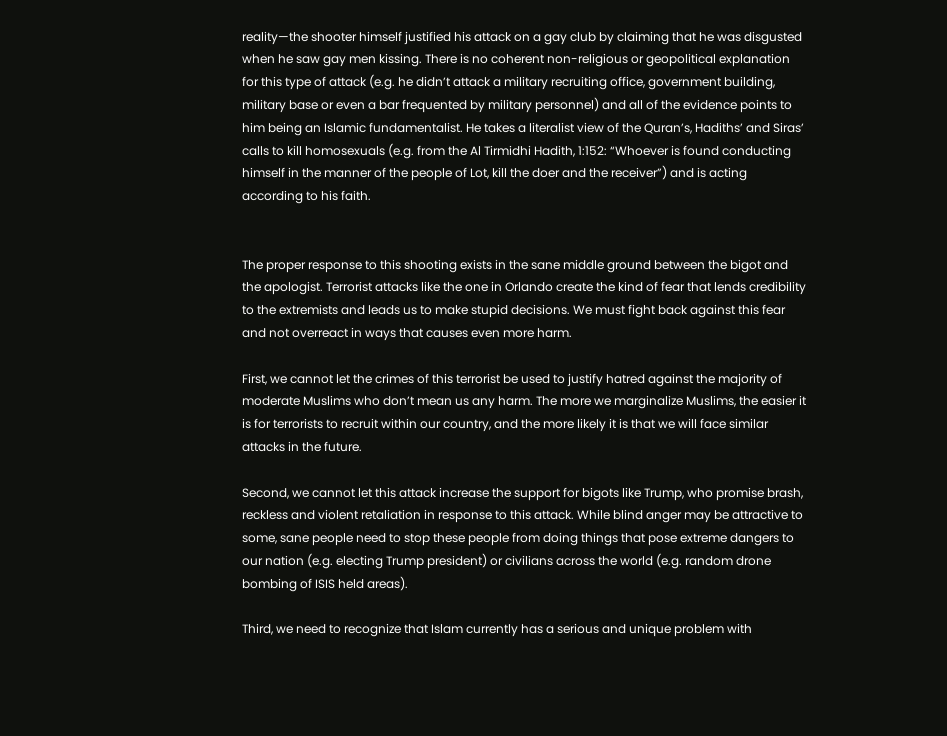reality—the shooter himself justified his attack on a gay club by claiming that he was disgusted when he saw gay men kissing. There is no coherent non-religious or geopolitical explanation for this type of attack (e.g. he didn’t attack a military recruiting office, government building, military base or even a bar frequented by military personnel) and all of the evidence points to him being an Islamic fundamentalist. He takes a literalist view of the Quran’s, Hadiths’ and Siras’ calls to kill homosexuals (e.g. from the Al Tirmidhi Hadith, 1:152: “Whoever is found conducting himself in the manner of the people of Lot, kill the doer and the receiver”) and is acting according to his faith.


The proper response to this shooting exists in the sane middle ground between the bigot and the apologist. Terrorist attacks like the one in Orlando create the kind of fear that lends credibility to the extremists and leads us to make stupid decisions. We must fight back against this fear and not overreact in ways that causes even more harm.

First, we cannot let the crimes of this terrorist be used to justify hatred against the majority of moderate Muslims who don’t mean us any harm. The more we marginalize Muslims, the easier it is for terrorists to recruit within our country, and the more likely it is that we will face similar attacks in the future.

Second, we cannot let this attack increase the support for bigots like Trump, who promise brash, reckless and violent retaliation in response to this attack. While blind anger may be attractive to some, sane people need to stop these people from doing things that pose extreme dangers to our nation (e.g. electing Trump president) or civilians across the world (e.g. random drone bombing of ISIS held areas).

Third, we need to recognize that Islam currently has a serious and unique problem with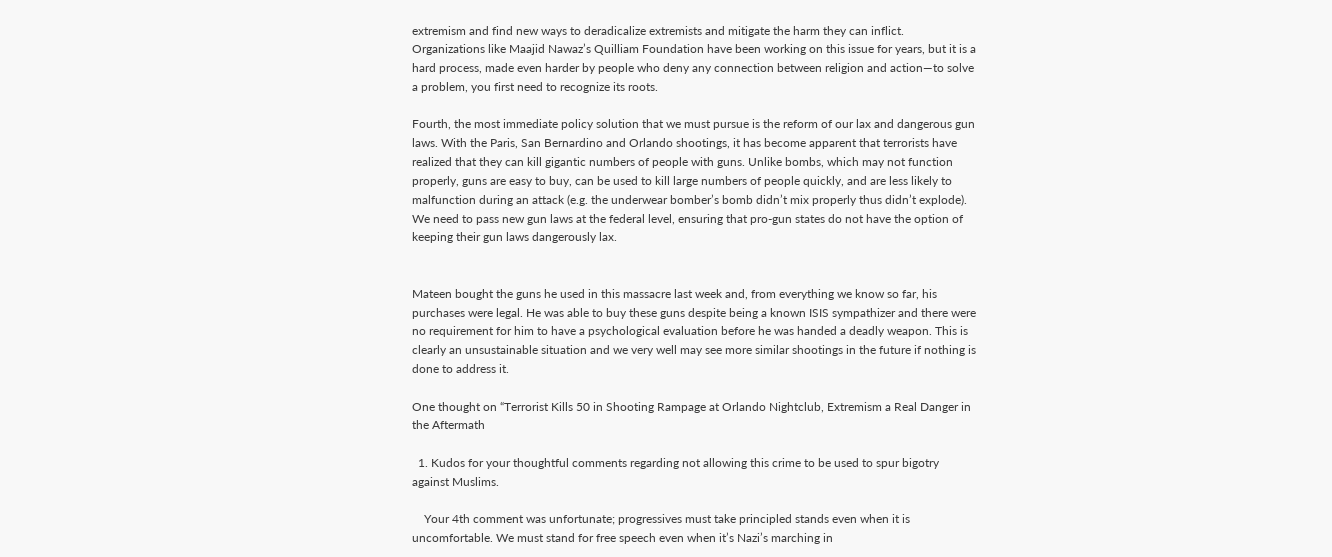extremism and find new ways to deradicalize extremists and mitigate the harm they can inflict. Organizations like Maajid Nawaz’s Quilliam Foundation have been working on this issue for years, but it is a hard process, made even harder by people who deny any connection between religion and action—to solve a problem, you first need to recognize its roots.

Fourth, the most immediate policy solution that we must pursue is the reform of our lax and dangerous gun laws. With the Paris, San Bernardino and Orlando shootings, it has become apparent that terrorists have realized that they can kill gigantic numbers of people with guns. Unlike bombs, which may not function properly, guns are easy to buy, can be used to kill large numbers of people quickly, and are less likely to malfunction during an attack (e.g. the underwear bomber’s bomb didn’t mix properly thus didn’t explode). We need to pass new gun laws at the federal level, ensuring that pro-gun states do not have the option of keeping their gun laws dangerously lax.


Mateen bought the guns he used in this massacre last week and, from everything we know so far, his purchases were legal. He was able to buy these guns despite being a known ISIS sympathizer and there were no requirement for him to have a psychological evaluation before he was handed a deadly weapon. This is clearly an unsustainable situation and we very well may see more similar shootings in the future if nothing is done to address it.

One thought on “Terrorist Kills 50 in Shooting Rampage at Orlando Nightclub, Extremism a Real Danger in the Aftermath

  1. Kudos for your thoughtful comments regarding not allowing this crime to be used to spur bigotry against Muslims.

    Your 4th comment was unfortunate; progressives must take principled stands even when it is uncomfortable. We must stand for free speech even when it’s Nazi’s marching in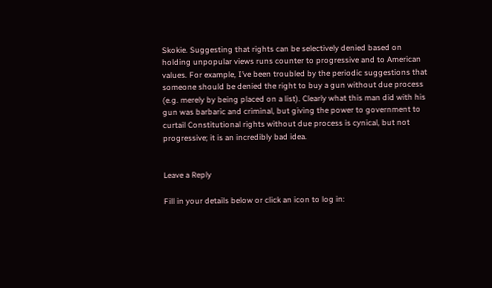Skokie. Suggesting that rights can be selectively denied based on holding unpopular views runs counter to progressive and to American values. For example, I’ve been troubled by the periodic suggestions that someone should be denied the right to buy a gun without due process (e.g. merely by being placed on a list). Clearly what this man did with his gun was barbaric and criminal, but giving the power to government to curtail Constitutional rights without due process is cynical, but not progressive; it is an incredibly bad idea.


Leave a Reply

Fill in your details below or click an icon to log in: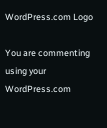WordPress.com Logo

You are commenting using your WordPress.com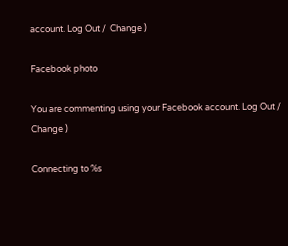account. Log Out /  Change )

Facebook photo

You are commenting using your Facebook account. Log Out /  Change )

Connecting to %s